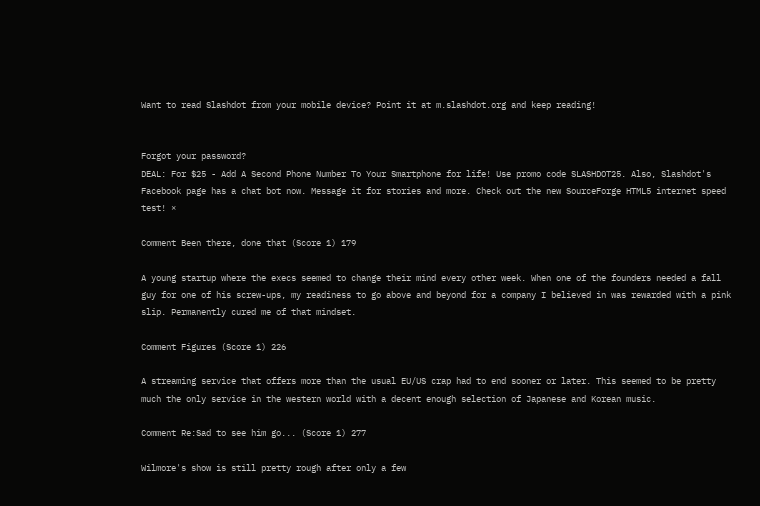Want to read Slashdot from your mobile device? Point it at m.slashdot.org and keep reading!


Forgot your password?
DEAL: For $25 - Add A Second Phone Number To Your Smartphone for life! Use promo code SLASHDOT25. Also, Slashdot's Facebook page has a chat bot now. Message it for stories and more. Check out the new SourceForge HTML5 internet speed test! ×

Comment Been there, done that (Score 1) 179

A young startup where the execs seemed to change their mind every other week. When one of the founders needed a fall guy for one of his screw-ups, my readiness to go above and beyond for a company I believed in was rewarded with a pink slip. Permanently cured me of that mindset.

Comment Figures (Score 1) 226

A streaming service that offers more than the usual EU/US crap had to end sooner or later. This seemed to be pretty much the only service in the western world with a decent enough selection of Japanese and Korean music.

Comment Re:Sad to see him go... (Score 1) 277

Wilmore's show is still pretty rough after only a few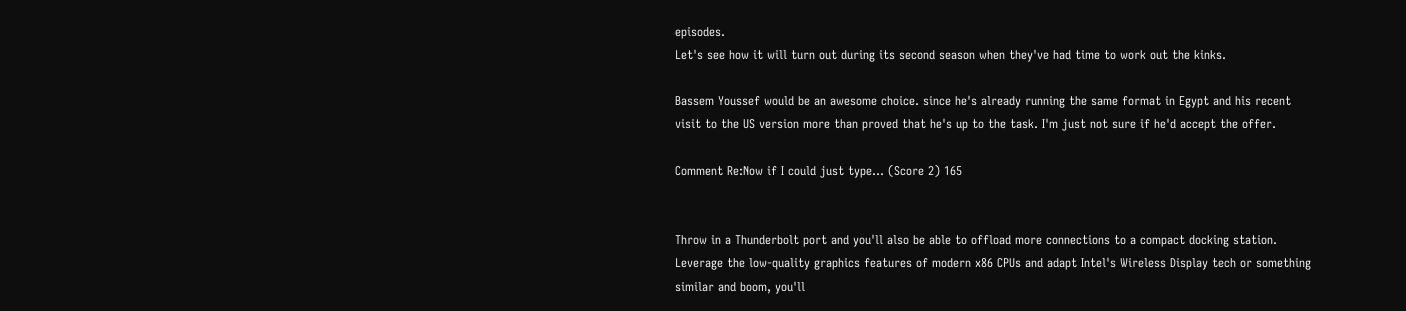episodes.
Let's see how it will turn out during its second season when they've had time to work out the kinks.

Bassem Youssef would be an awesome choice. since he's already running the same format in Egypt and his recent visit to the US version more than proved that he's up to the task. I'm just not sure if he'd accept the offer.

Comment Re:Now if I could just type... (Score 2) 165


Throw in a Thunderbolt port and you'll also be able to offload more connections to a compact docking station.
Leverage the low-quality graphics features of modern x86 CPUs and adapt Intel's Wireless Display tech or something similar and boom, you'll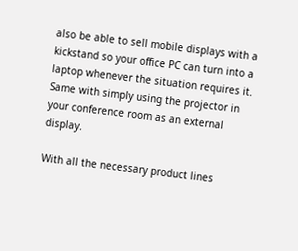also be able to sell mobile displays with a kickstand so your office PC can turn into a laptop whenever the situation requires it. Same with simply using the projector in your conference room as an external display.

With all the necessary product lines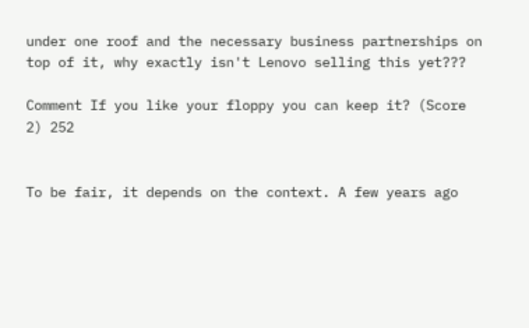under one roof and the necessary business partnerships on top of it, why exactly isn't Lenovo selling this yet???

Comment If you like your floppy you can keep it? (Score 2) 252


To be fair, it depends on the context. A few years ago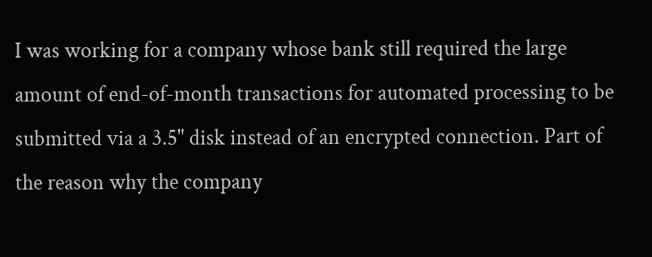I was working for a company whose bank still required the large amount of end-of-month transactions for automated processing to be submitted via a 3.5" disk instead of an encrypted connection. Part of the reason why the company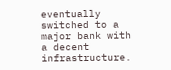eventually switched to a major bank with a decent infrastructure.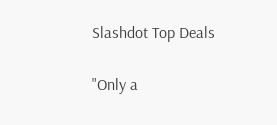Slashdot Top Deals

"Only a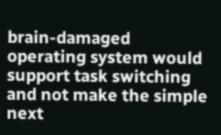brain-damaged operating system would support task switching and not make the simple next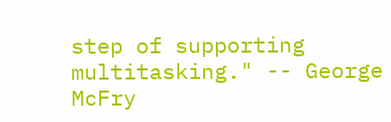step of supporting multitasking." -- George McFry